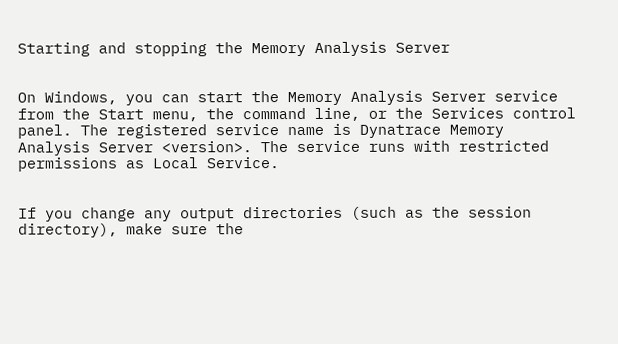Starting and stopping the Memory Analysis Server


On Windows, you can start the Memory Analysis Server service from the Start menu, the command line, or the Services control panel. The registered service name is Dynatrace Memory Analysis Server <version>. The service runs with restricted permissions as Local Service.


If you change any output directories (such as the session directory), make sure the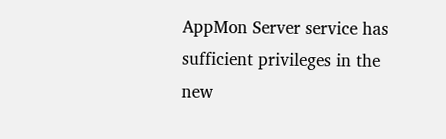AppMon Server service has sufficient privileges in the new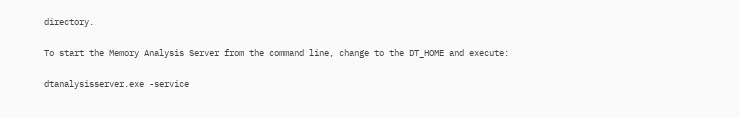directory.

To start the Memory Analysis Server from the command line, change to the DT_HOME and execute:

dtanalysisserver.exe -service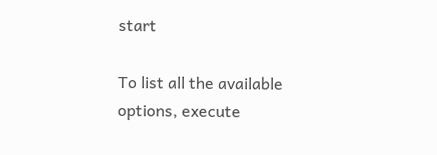start

To list all the available options, execute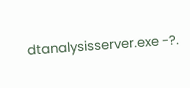dtanalysisserver.exe -?.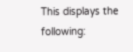This displays the following: